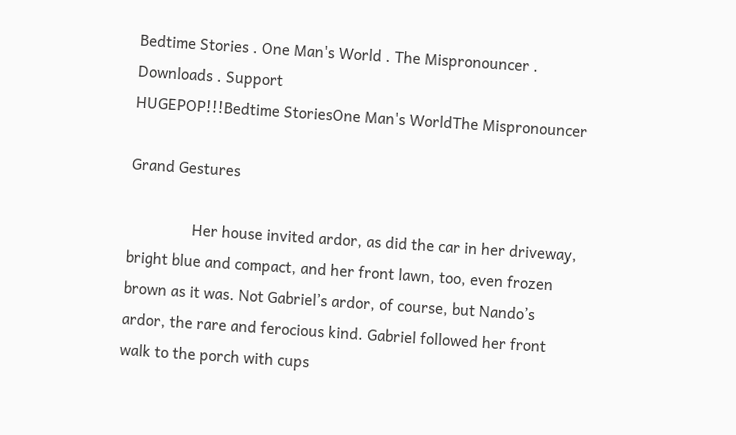Bedtime Stories . One Man's World . The Mispronouncer . Downloads . Support
HUGEPOP!!!Bedtime StoriesOne Man's WorldThe Mispronouncer

Grand Gestures

                Her house invited ardor, as did the car in her driveway, bright blue and compact, and her front lawn, too, even frozen brown as it was. Not Gabriel’s ardor, of course, but Nando’s ardor, the rare and ferocious kind. Gabriel followed her front walk to the porch with cups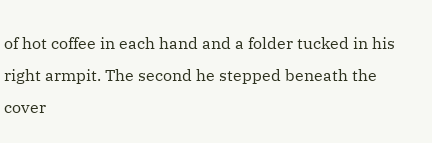of hot coffee in each hand and a folder tucked in his right armpit. The second he stepped beneath the cover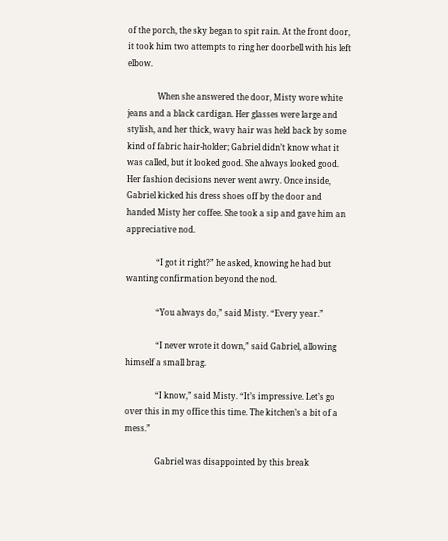of the porch, the sky began to spit rain. At the front door, it took him two attempts to ring her doorbell with his left elbow.

               When she answered the door, Misty wore white jeans and a black cardigan. Her glasses were large and stylish, and her thick, wavy hair was held back by some kind of fabric hair-holder; Gabriel didn’t know what it was called, but it looked good. She always looked good. Her fashion decisions never went awry. Once inside, Gabriel kicked his dress shoes off by the door and handed Misty her coffee. She took a sip and gave him an appreciative nod.

               “I got it right?” he asked, knowing he had but wanting confirmation beyond the nod.

               “You always do,” said Misty. “Every year.”

               “I never wrote it down,” said Gabriel, allowing himself a small brag.

               “I know,” said Misty. “It’s impressive. Let’s go over this in my office this time. The kitchen’s a bit of a mess.”

               Gabriel was disappointed by this break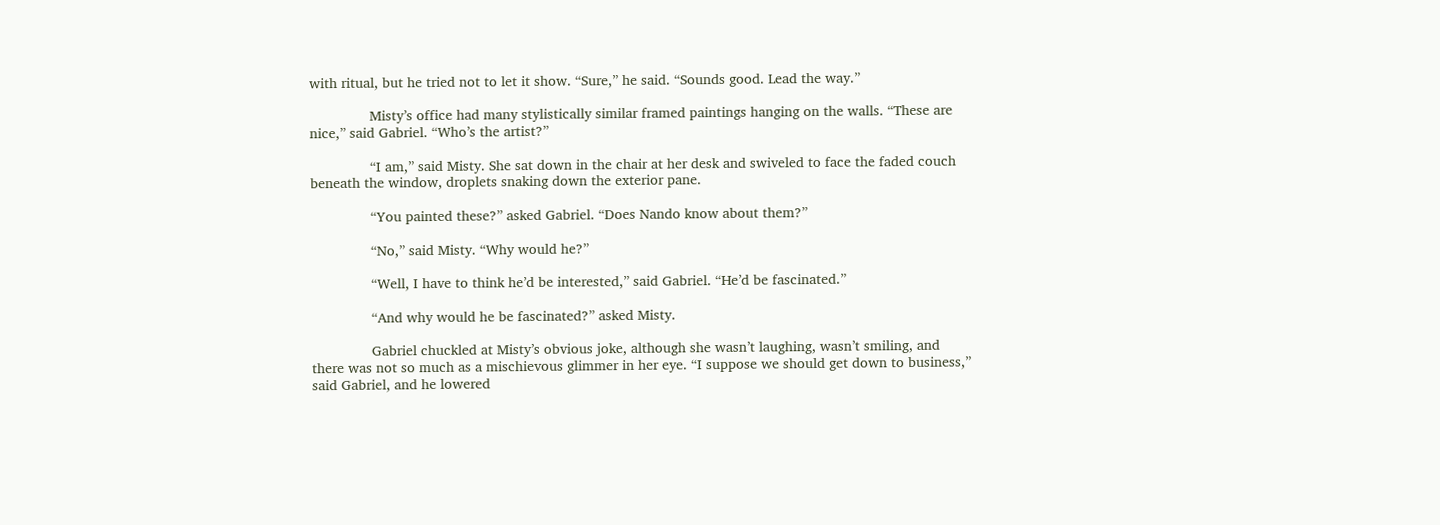with ritual, but he tried not to let it show. “Sure,” he said. “Sounds good. Lead the way.”

               Misty’s office had many stylistically similar framed paintings hanging on the walls. “These are nice,” said Gabriel. “Who’s the artist?”

               “I am,” said Misty. She sat down in the chair at her desk and swiveled to face the faded couch beneath the window, droplets snaking down the exterior pane.

               “You painted these?” asked Gabriel. “Does Nando know about them?”

               “No,” said Misty. “Why would he?”

               “Well, I have to think he’d be interested,” said Gabriel. “He’d be fascinated.”

               “And why would he be fascinated?” asked Misty.

               Gabriel chuckled at Misty’s obvious joke, although she wasn’t laughing, wasn’t smiling, and there was not so much as a mischievous glimmer in her eye. “I suppose we should get down to business,” said Gabriel, and he lowered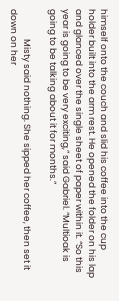himself onto the couch and slid his coffee into the cup holder built into the arm rest. He opened the folder on his lap and glanced over the single sheet of paper within it. “So this year is going to be very exciting,” said Gabriel. “Multioak is going to be talking about it for months.”

               Misty said nothing. She sipped her coffee, then set it down on her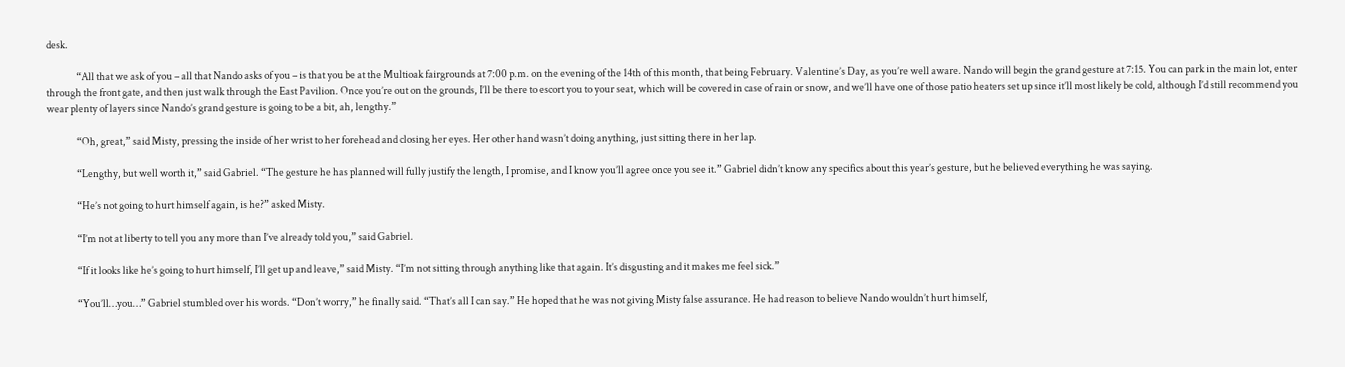desk.

               “All that we ask of you – all that Nando asks of you – is that you be at the Multioak fairgrounds at 7:00 p.m. on the evening of the 14th of this month, that being February. Valentine’s Day, as you’re well aware. Nando will begin the grand gesture at 7:15. You can park in the main lot, enter through the front gate, and then just walk through the East Pavilion. Once you’re out on the grounds, I’ll be there to escort you to your seat, which will be covered in case of rain or snow, and we’ll have one of those patio heaters set up since it’ll most likely be cold, although I’d still recommend you wear plenty of layers since Nando’s grand gesture is going to be a bit, ah, lengthy.”

               “Oh, great,” said Misty, pressing the inside of her wrist to her forehead and closing her eyes. Her other hand wasn’t doing anything, just sitting there in her lap.

               “Lengthy, but well worth it,” said Gabriel. “The gesture he has planned will fully justify the length, I promise, and I know you’ll agree once you see it.” Gabriel didn’t know any specifics about this year’s gesture, but he believed everything he was saying.

               “He’s not going to hurt himself again, is he?” asked Misty.

               “I’m not at liberty to tell you any more than I’ve already told you,” said Gabriel.

               “If it looks like he’s going to hurt himself, I’ll get up and leave,” said Misty. “I’m not sitting through anything like that again. It’s disgusting and it makes me feel sick.”

               “You’ll…you…” Gabriel stumbled over his words. “Don’t worry,” he finally said. “That’s all I can say.” He hoped that he was not giving Misty false assurance. He had reason to believe Nando wouldn’t hurt himself,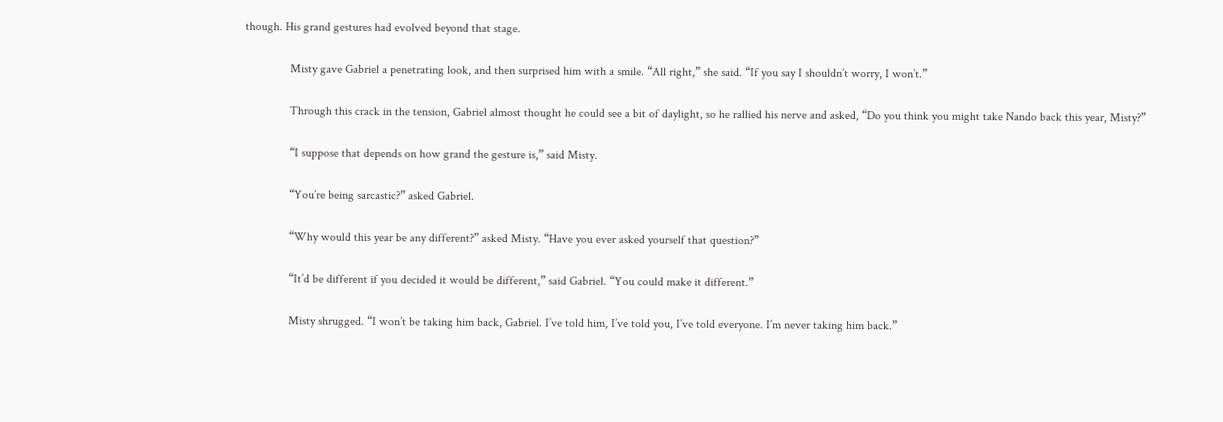though. His grand gestures had evolved beyond that stage.

               Misty gave Gabriel a penetrating look, and then surprised him with a smile. “All right,” she said. “If you say I shouldn’t worry, I won’t.”

               Through this crack in the tension, Gabriel almost thought he could see a bit of daylight, so he rallied his nerve and asked, “Do you think you might take Nando back this year, Misty?”

               “I suppose that depends on how grand the gesture is,” said Misty.

               “You’re being sarcastic?” asked Gabriel.

               “Why would this year be any different?” asked Misty. “Have you ever asked yourself that question?”

               “It’d be different if you decided it would be different,” said Gabriel. “You could make it different.”

               Misty shrugged. “I won’t be taking him back, Gabriel. I’ve told him, I’ve told you, I’ve told everyone. I’m never taking him back.”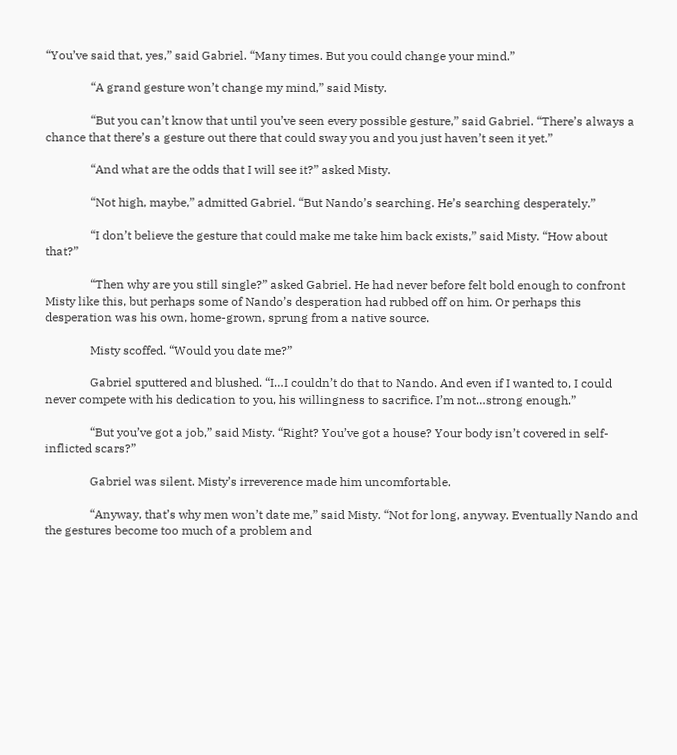“You’ve said that, yes,” said Gabriel. “Many times. But you could change your mind.”

               “A grand gesture won’t change my mind,” said Misty.

               “But you can’t know that until you’ve seen every possible gesture,” said Gabriel. “There’s always a chance that there’s a gesture out there that could sway you and you just haven’t seen it yet.”

               “And what are the odds that I will see it?” asked Misty.

               “Not high, maybe,” admitted Gabriel. “But Nando’s searching. He’s searching desperately.”

               “I don’t believe the gesture that could make me take him back exists,” said Misty. “How about that?”

               “Then why are you still single?” asked Gabriel. He had never before felt bold enough to confront Misty like this, but perhaps some of Nando’s desperation had rubbed off on him. Or perhaps this desperation was his own, home-grown, sprung from a native source.

               Misty scoffed. “Would you date me?”

               Gabriel sputtered and blushed. “I…I couldn’t do that to Nando. And even if I wanted to, I could never compete with his dedication to you, his willingness to sacrifice. I’m not…strong enough.”

               “But you’ve got a job,” said Misty. “Right? You’ve got a house? Your body isn’t covered in self-inflicted scars?”

               Gabriel was silent. Misty’s irreverence made him uncomfortable.

               “Anyway, that’s why men won’t date me,” said Misty. “Not for long, anyway. Eventually Nando and the gestures become too much of a problem and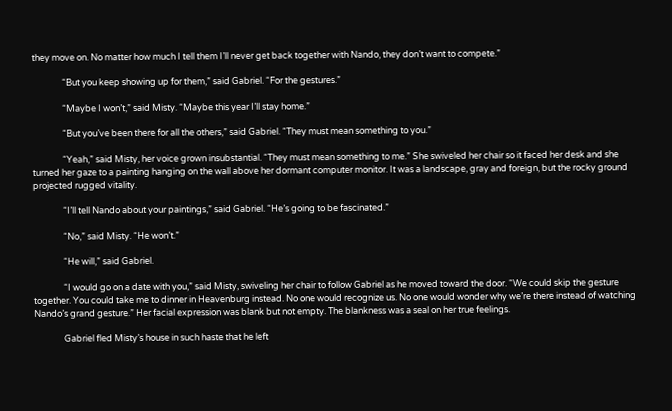they move on. No matter how much I tell them I’ll never get back together with Nando, they don’t want to compete.”

               “But you keep showing up for them,” said Gabriel. “For the gestures.”

               “Maybe I won’t,” said Misty. “Maybe this year I’ll stay home.”

               “But you’ve been there for all the others,” said Gabriel. “They must mean something to you.”

               “Yeah,” said Misty, her voice grown insubstantial. “They must mean something to me.” She swiveled her chair so it faced her desk and she turned her gaze to a painting hanging on the wall above her dormant computer monitor. It was a landscape, gray and foreign, but the rocky ground projected rugged vitality.

               “I’ll tell Nando about your paintings,” said Gabriel. “He’s going to be fascinated.”

               “No,” said Misty. “He won’t.”

               “He will,” said Gabriel.

               “I would go on a date with you,” said Misty, swiveling her chair to follow Gabriel as he moved toward the door. “We could skip the gesture together. You could take me to dinner in Heavenburg instead. No one would recognize us. No one would wonder why we’re there instead of watching Nando’s grand gesture.” Her facial expression was blank but not empty. The blankness was a seal on her true feelings.

               Gabriel fled Misty’s house in such haste that he left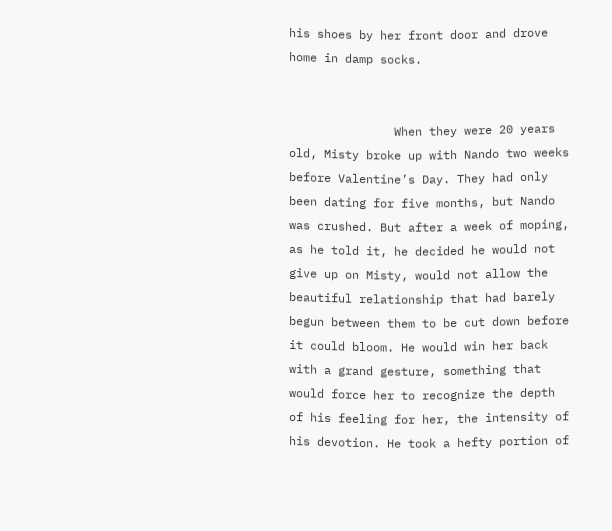his shoes by her front door and drove home in damp socks.


               When they were 20 years old, Misty broke up with Nando two weeks before Valentine’s Day. They had only been dating for five months, but Nando was crushed. But after a week of moping, as he told it, he decided he would not give up on Misty, would not allow the beautiful relationship that had barely begun between them to be cut down before it could bloom. He would win her back with a grand gesture, something that would force her to recognize the depth of his feeling for her, the intensity of his devotion. He took a hefty portion of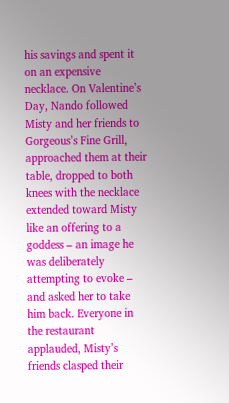his savings and spent it on an expensive necklace. On Valentine’s Day, Nando followed Misty and her friends to Gorgeous’s Fine Grill, approached them at their table, dropped to both knees with the necklace extended toward Misty like an offering to a goddess – an image he was deliberately attempting to evoke – and asked her to take him back. Everyone in the restaurant applauded, Misty’s friends clasped their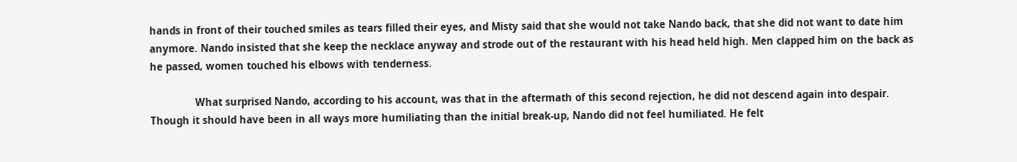hands in front of their touched smiles as tears filled their eyes, and Misty said that she would not take Nando back, that she did not want to date him anymore. Nando insisted that she keep the necklace anyway and strode out of the restaurant with his head held high. Men clapped him on the back as he passed, women touched his elbows with tenderness.

               What surprised Nando, according to his account, was that in the aftermath of this second rejection, he did not descend again into despair. Though it should have been in all ways more humiliating than the initial break-up, Nando did not feel humiliated. He felt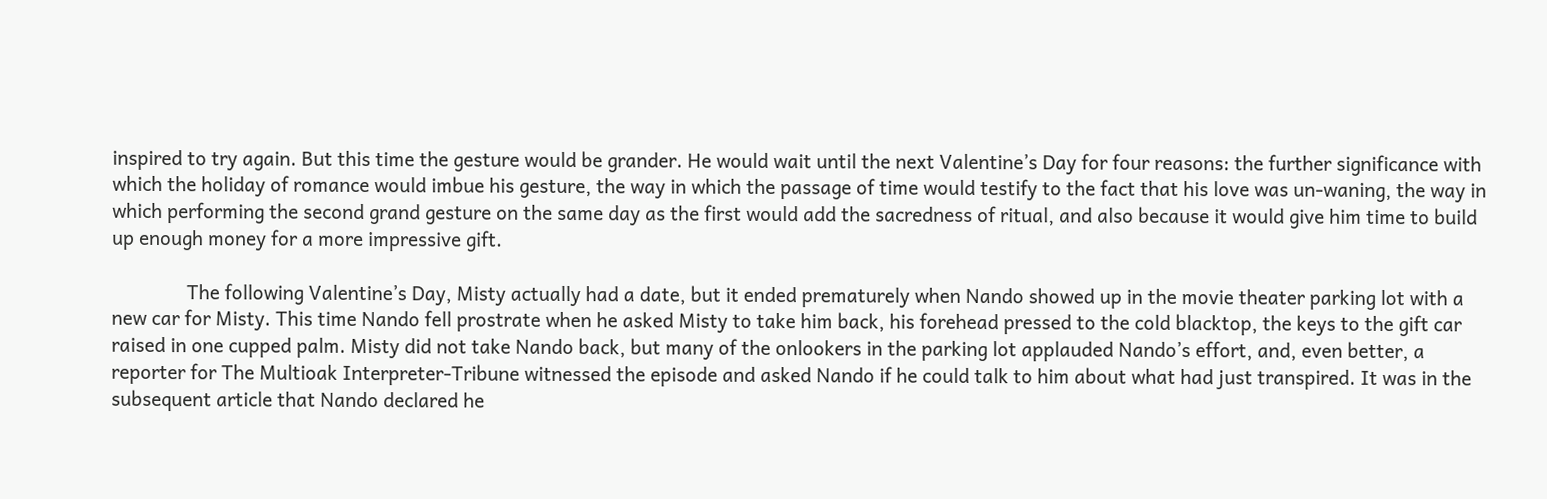inspired to try again. But this time the gesture would be grander. He would wait until the next Valentine’s Day for four reasons: the further significance with which the holiday of romance would imbue his gesture, the way in which the passage of time would testify to the fact that his love was un-waning, the way in which performing the second grand gesture on the same day as the first would add the sacredness of ritual, and also because it would give him time to build up enough money for a more impressive gift.

               The following Valentine’s Day, Misty actually had a date, but it ended prematurely when Nando showed up in the movie theater parking lot with a new car for Misty. This time Nando fell prostrate when he asked Misty to take him back, his forehead pressed to the cold blacktop, the keys to the gift car raised in one cupped palm. Misty did not take Nando back, but many of the onlookers in the parking lot applauded Nando’s effort, and, even better, a reporter for The Multioak Interpreter-Tribune witnessed the episode and asked Nando if he could talk to him about what had just transpired. It was in the subsequent article that Nando declared he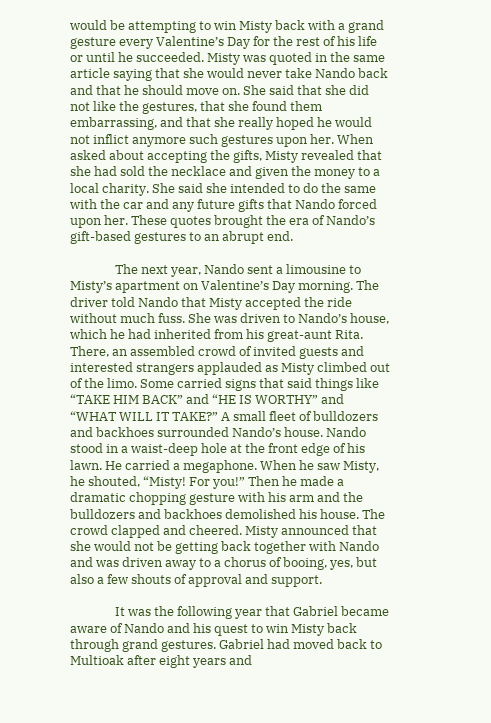would be attempting to win Misty back with a grand gesture every Valentine’s Day for the rest of his life or until he succeeded. Misty was quoted in the same article saying that she would never take Nando back and that he should move on. She said that she did not like the gestures, that she found them embarrassing, and that she really hoped he would not inflict anymore such gestures upon her. When asked about accepting the gifts, Misty revealed that she had sold the necklace and given the money to a local charity. She said she intended to do the same with the car and any future gifts that Nando forced upon her. These quotes brought the era of Nando’s gift-based gestures to an abrupt end.

               The next year, Nando sent a limousine to Misty’s apartment on Valentine’s Day morning. The driver told Nando that Misty accepted the ride without much fuss. She was driven to Nando’s house, which he had inherited from his great-aunt Rita. There, an assembled crowd of invited guests and interested strangers applauded as Misty climbed out of the limo. Some carried signs that said things like “TAKE HIM BACK” and “HE IS WORTHY” and “WHAT WILL IT TAKE?” A small fleet of bulldozers and backhoes surrounded Nando’s house. Nando stood in a waist-deep hole at the front edge of his lawn. He carried a megaphone. When he saw Misty, he shouted, “Misty! For you!” Then he made a dramatic chopping gesture with his arm and the bulldozers and backhoes demolished his house. The crowd clapped and cheered. Misty announced that she would not be getting back together with Nando and was driven away to a chorus of booing, yes, but also a few shouts of approval and support.

               It was the following year that Gabriel became aware of Nando and his quest to win Misty back through grand gestures. Gabriel had moved back to Multioak after eight years and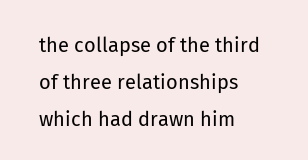the collapse of the third of three relationships which had drawn him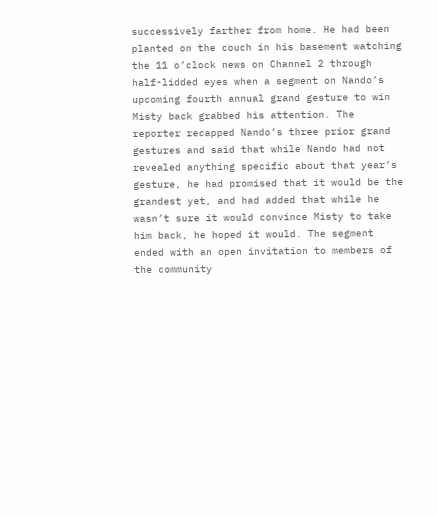successively farther from home. He had been planted on the couch in his basement watching the 11 o’clock news on Channel 2 through half-lidded eyes when a segment on Nando’s upcoming fourth annual grand gesture to win Misty back grabbed his attention. The reporter recapped Nando’s three prior grand gestures and said that while Nando had not revealed anything specific about that year’s gesture, he had promised that it would be the grandest yet, and had added that while he wasn’t sure it would convince Misty to take him back, he hoped it would. The segment ended with an open invitation to members of the community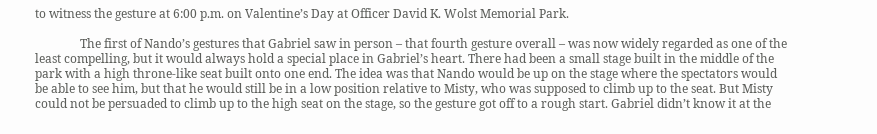to witness the gesture at 6:00 p.m. on Valentine’s Day at Officer David K. Wolst Memorial Park.

               The first of Nando’s gestures that Gabriel saw in person – that fourth gesture overall – was now widely regarded as one of the least compelling, but it would always hold a special place in Gabriel’s heart. There had been a small stage built in the middle of the park with a high throne-like seat built onto one end. The idea was that Nando would be up on the stage where the spectators would be able to see him, but that he would still be in a low position relative to Misty, who was supposed to climb up to the seat. But Misty could not be persuaded to climb up to the high seat on the stage, so the gesture got off to a rough start. Gabriel didn’t know it at the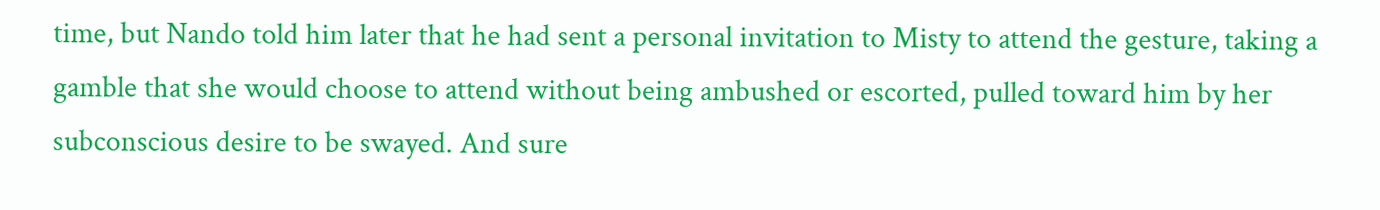time, but Nando told him later that he had sent a personal invitation to Misty to attend the gesture, taking a gamble that she would choose to attend without being ambushed or escorted, pulled toward him by her subconscious desire to be swayed. And sure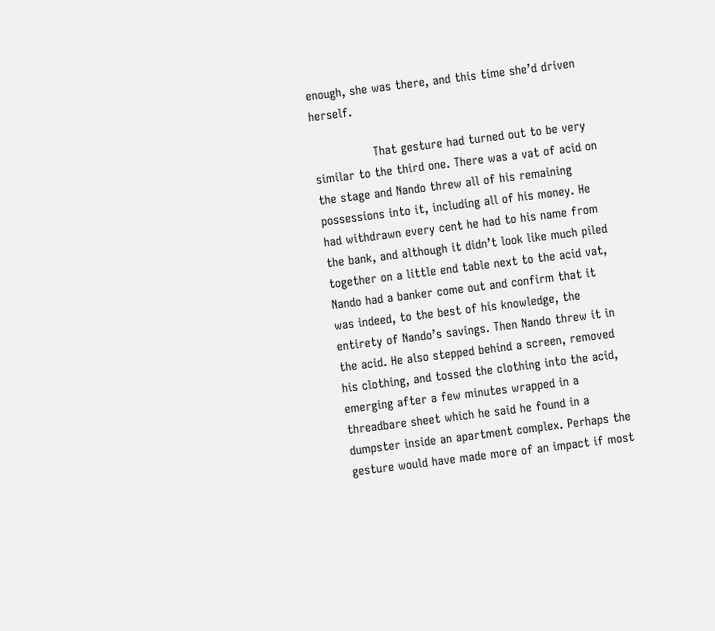enough, she was there, and this time she’d driven herself.

               That gesture had turned out to be very similar to the third one. There was a vat of acid on the stage and Nando threw all of his remaining possessions into it, including all of his money. He had withdrawn every cent he had to his name from the bank, and although it didn’t look like much piled together on a little end table next to the acid vat, Nando had a banker come out and confirm that it was indeed, to the best of his knowledge, the entirety of Nando’s savings. Then Nando threw it in the acid. He also stepped behind a screen, removed his clothing, and tossed the clothing into the acid, emerging after a few minutes wrapped in a threadbare sheet which he said he found in a dumpster inside an apartment complex. Perhaps the gesture would have made more of an impact if most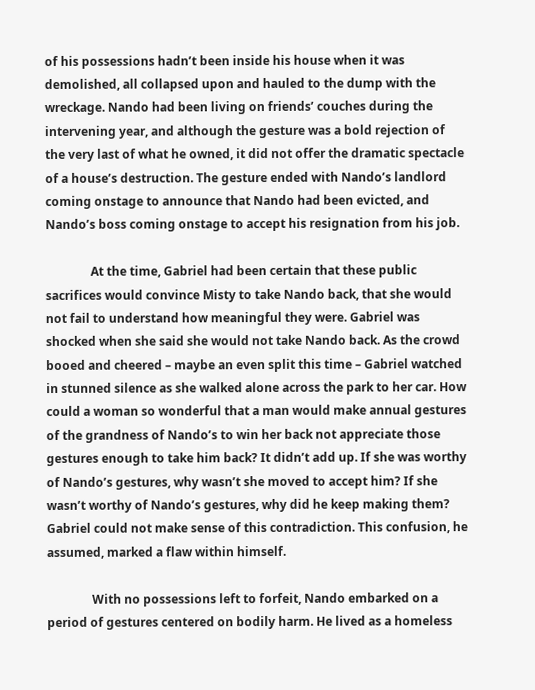of his possessions hadn’t been inside his house when it was demolished, all collapsed upon and hauled to the dump with the wreckage. Nando had been living on friends’ couches during the intervening year, and although the gesture was a bold rejection of the very last of what he owned, it did not offer the dramatic spectacle of a house’s destruction. The gesture ended with Nando’s landlord coming onstage to announce that Nando had been evicted, and Nando’s boss coming onstage to accept his resignation from his job.

               At the time, Gabriel had been certain that these public sacrifices would convince Misty to take Nando back, that she would not fail to understand how meaningful they were. Gabriel was shocked when she said she would not take Nando back. As the crowd booed and cheered – maybe an even split this time – Gabriel watched in stunned silence as she walked alone across the park to her car. How could a woman so wonderful that a man would make annual gestures of the grandness of Nando’s to win her back not appreciate those gestures enough to take him back? It didn’t add up. If she was worthy of Nando’s gestures, why wasn’t she moved to accept him? If she wasn’t worthy of Nando’s gestures, why did he keep making them? Gabriel could not make sense of this contradiction. This confusion, he assumed, marked a flaw within himself.

               With no possessions left to forfeit, Nando embarked on a period of gestures centered on bodily harm. He lived as a homeless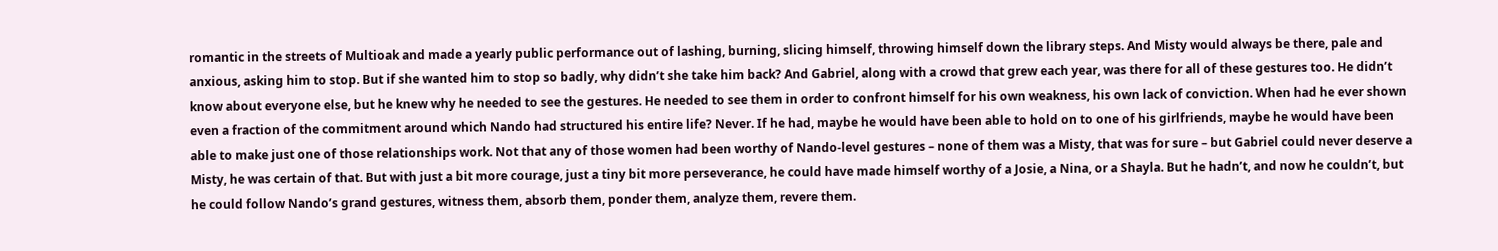romantic in the streets of Multioak and made a yearly public performance out of lashing, burning, slicing himself, throwing himself down the library steps. And Misty would always be there, pale and anxious, asking him to stop. But if she wanted him to stop so badly, why didn’t she take him back? And Gabriel, along with a crowd that grew each year, was there for all of these gestures too. He didn’t know about everyone else, but he knew why he needed to see the gestures. He needed to see them in order to confront himself for his own weakness, his own lack of conviction. When had he ever shown even a fraction of the commitment around which Nando had structured his entire life? Never. If he had, maybe he would have been able to hold on to one of his girlfriends, maybe he would have been able to make just one of those relationships work. Not that any of those women had been worthy of Nando-level gestures – none of them was a Misty, that was for sure – but Gabriel could never deserve a Misty, he was certain of that. But with just a bit more courage, just a tiny bit more perseverance, he could have made himself worthy of a Josie, a Nina, or a Shayla. But he hadn’t, and now he couldn’t, but he could follow Nando’s grand gestures, witness them, absorb them, ponder them, analyze them, revere them.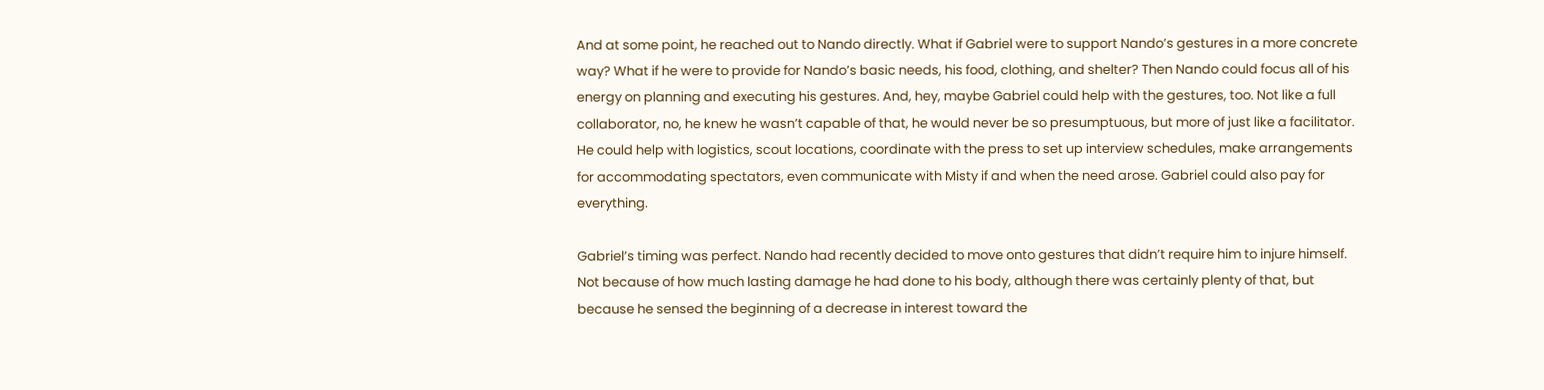And at some point, he reached out to Nando directly. What if Gabriel were to support Nando’s gestures in a more concrete way? What if he were to provide for Nando’s basic needs, his food, clothing, and shelter? Then Nando could focus all of his energy on planning and executing his gestures. And, hey, maybe Gabriel could help with the gestures, too. Not like a full collaborator, no, he knew he wasn’t capable of that, he would never be so presumptuous, but more of just like a facilitator. He could help with logistics, scout locations, coordinate with the press to set up interview schedules, make arrangements for accommodating spectators, even communicate with Misty if and when the need arose. Gabriel could also pay for everything.

Gabriel’s timing was perfect. Nando had recently decided to move onto gestures that didn’t require him to injure himself. Not because of how much lasting damage he had done to his body, although there was certainly plenty of that, but because he sensed the beginning of a decrease in interest toward the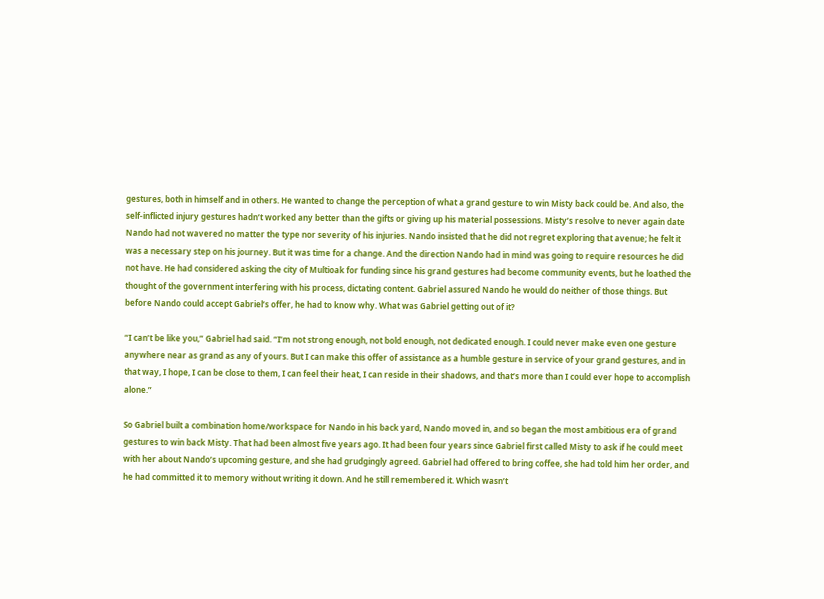gestures, both in himself and in others. He wanted to change the perception of what a grand gesture to win Misty back could be. And also, the self-inflicted injury gestures hadn’t worked any better than the gifts or giving up his material possessions. Misty’s resolve to never again date Nando had not wavered no matter the type nor severity of his injuries. Nando insisted that he did not regret exploring that avenue; he felt it was a necessary step on his journey. But it was time for a change. And the direction Nando had in mind was going to require resources he did not have. He had considered asking the city of Multioak for funding since his grand gestures had become community events, but he loathed the thought of the government interfering with his process, dictating content. Gabriel assured Nando he would do neither of those things. But before Nando could accept Gabriel’s offer, he had to know why. What was Gabriel getting out of it?

“I can’t be like you,” Gabriel had said. “I’m not strong enough, not bold enough, not dedicated enough. I could never make even one gesture anywhere near as grand as any of yours. But I can make this offer of assistance as a humble gesture in service of your grand gestures, and in that way, I hope, I can be close to them, I can feel their heat, I can reside in their shadows, and that’s more than I could ever hope to accomplish alone.”

So Gabriel built a combination home/workspace for Nando in his back yard, Nando moved in, and so began the most ambitious era of grand gestures to win back Misty. That had been almost five years ago. It had been four years since Gabriel first called Misty to ask if he could meet with her about Nando’s upcoming gesture, and she had grudgingly agreed. Gabriel had offered to bring coffee, she had told him her order, and he had committed it to memory without writing it down. And he still remembered it. Which wasn’t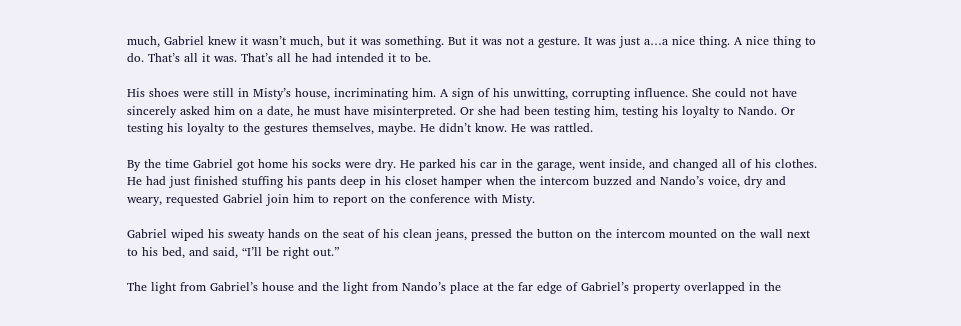much, Gabriel knew it wasn’t much, but it was something. But it was not a gesture. It was just a…a nice thing. A nice thing to do. That’s all it was. That’s all he had intended it to be.

His shoes were still in Misty’s house, incriminating him. A sign of his unwitting, corrupting influence. She could not have sincerely asked him on a date, he must have misinterpreted. Or she had been testing him, testing his loyalty to Nando. Or testing his loyalty to the gestures themselves, maybe. He didn’t know. He was rattled.

By the time Gabriel got home his socks were dry. He parked his car in the garage, went inside, and changed all of his clothes. He had just finished stuffing his pants deep in his closet hamper when the intercom buzzed and Nando’s voice, dry and weary, requested Gabriel join him to report on the conference with Misty.

Gabriel wiped his sweaty hands on the seat of his clean jeans, pressed the button on the intercom mounted on the wall next to his bed, and said, “I’ll be right out.”

The light from Gabriel’s house and the light from Nando’s place at the far edge of Gabriel’s property overlapped in the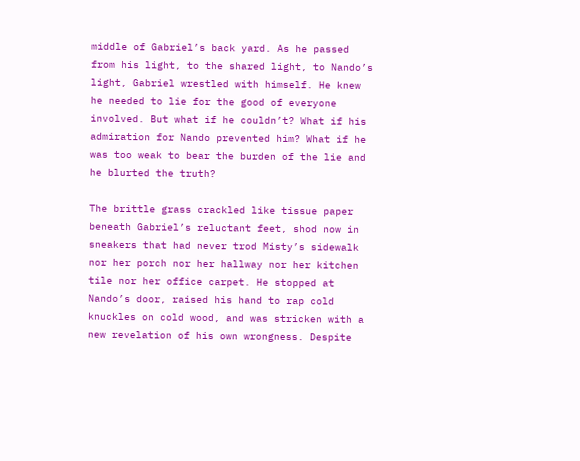middle of Gabriel’s back yard. As he passed from his light, to the shared light, to Nando’s light, Gabriel wrestled with himself. He knew he needed to lie for the good of everyone involved. But what if he couldn’t? What if his admiration for Nando prevented him? What if he was too weak to bear the burden of the lie and he blurted the truth?

The brittle grass crackled like tissue paper beneath Gabriel’s reluctant feet, shod now in sneakers that had never trod Misty’s sidewalk nor her porch nor her hallway nor her kitchen tile nor her office carpet. He stopped at Nando’s door, raised his hand to rap cold knuckles on cold wood, and was stricken with a new revelation of his own wrongness. Despite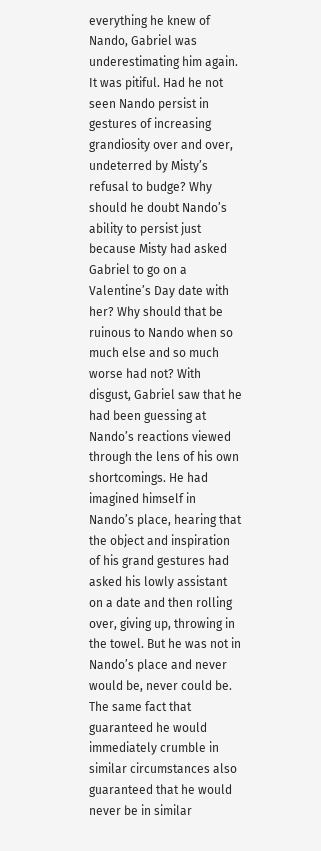everything he knew of Nando, Gabriel was underestimating him again. It was pitiful. Had he not seen Nando persist in gestures of increasing grandiosity over and over, undeterred by Misty’s refusal to budge? Why should he doubt Nando’s ability to persist just because Misty had asked Gabriel to go on a Valentine’s Day date with her? Why should that be ruinous to Nando when so much else and so much worse had not? With disgust, Gabriel saw that he had been guessing at Nando’s reactions viewed through the lens of his own shortcomings. He had imagined himself in Nando’s place, hearing that the object and inspiration of his grand gestures had asked his lowly assistant on a date and then rolling over, giving up, throwing in the towel. But he was not in Nando’s place and never would be, never could be. The same fact that guaranteed he would immediately crumble in similar circumstances also guaranteed that he would never be in similar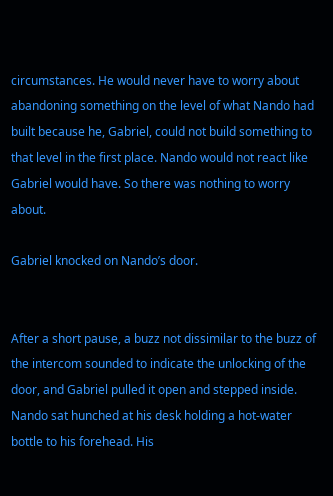circumstances. He would never have to worry about abandoning something on the level of what Nando had built because he, Gabriel, could not build something to that level in the first place. Nando would not react like Gabriel would have. So there was nothing to worry about.

Gabriel knocked on Nando’s door.


After a short pause, a buzz not dissimilar to the buzz of the intercom sounded to indicate the unlocking of the door, and Gabriel pulled it open and stepped inside. Nando sat hunched at his desk holding a hot-water bottle to his forehead. His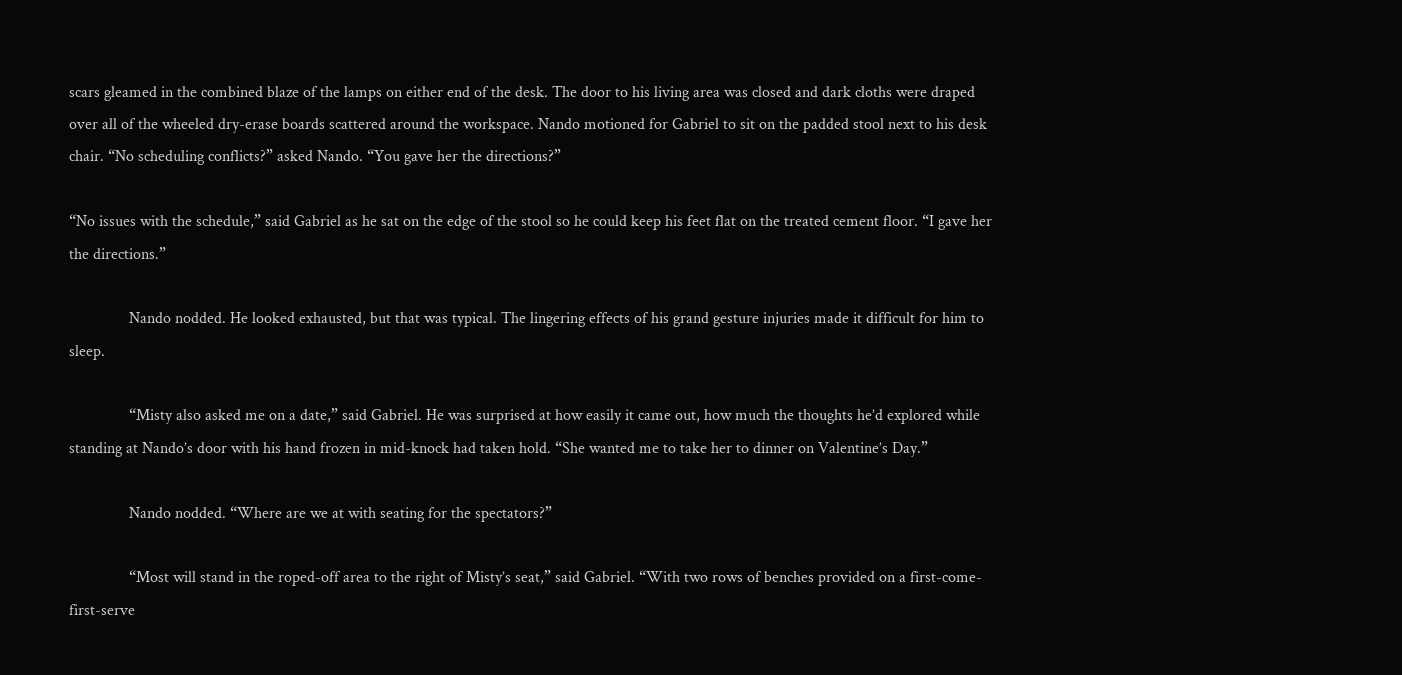scars gleamed in the combined blaze of the lamps on either end of the desk. The door to his living area was closed and dark cloths were draped over all of the wheeled dry-erase boards scattered around the workspace. Nando motioned for Gabriel to sit on the padded stool next to his desk chair. “No scheduling conflicts?” asked Nando. “You gave her the directions?”

“No issues with the schedule,” said Gabriel as he sat on the edge of the stool so he could keep his feet flat on the treated cement floor. “I gave her the directions.”

               Nando nodded. He looked exhausted, but that was typical. The lingering effects of his grand gesture injuries made it difficult for him to sleep.

               “Misty also asked me on a date,” said Gabriel. He was surprised at how easily it came out, how much the thoughts he’d explored while standing at Nando’s door with his hand frozen in mid-knock had taken hold. “She wanted me to take her to dinner on Valentine’s Day.”

               Nando nodded. “Where are we at with seating for the spectators?”

               “Most will stand in the roped-off area to the right of Misty’s seat,” said Gabriel. “With two rows of benches provided on a first-come-first-serve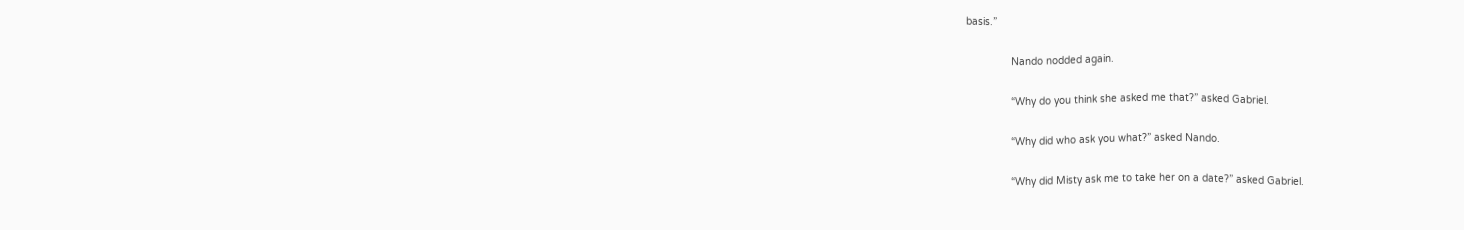basis.”

               Nando nodded again.

               “Why do you think she asked me that?” asked Gabriel.

               “Why did who ask you what?” asked Nando.

               “Why did Misty ask me to take her on a date?” asked Gabriel.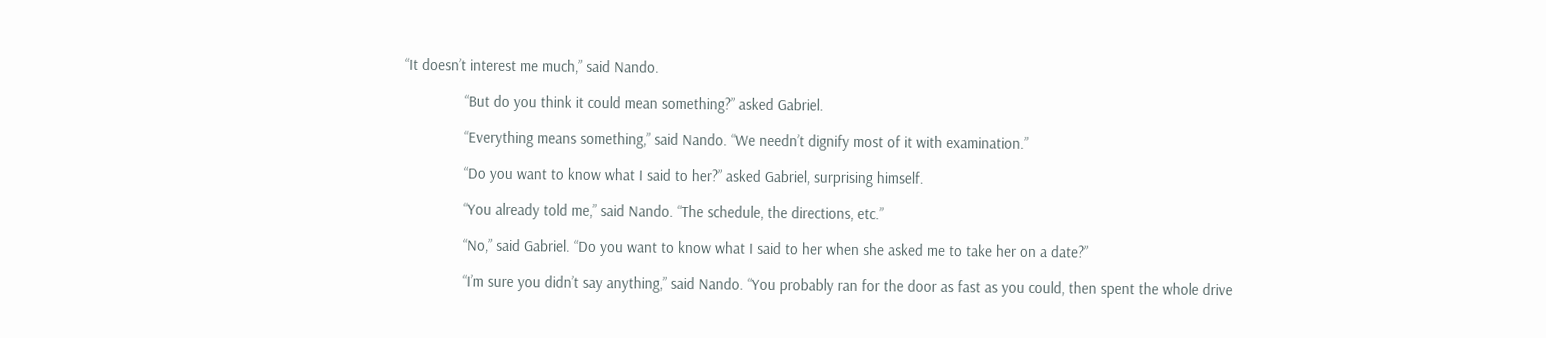“It doesn’t interest me much,” said Nando.

               “But do you think it could mean something?” asked Gabriel.

               “Everything means something,” said Nando. “We needn’t dignify most of it with examination.”

               “Do you want to know what I said to her?” asked Gabriel, surprising himself.

               “You already told me,” said Nando. “The schedule, the directions, etc.”

               “No,” said Gabriel. “Do you want to know what I said to her when she asked me to take her on a date?”

               “I’m sure you didn’t say anything,” said Nando. “You probably ran for the door as fast as you could, then spent the whole drive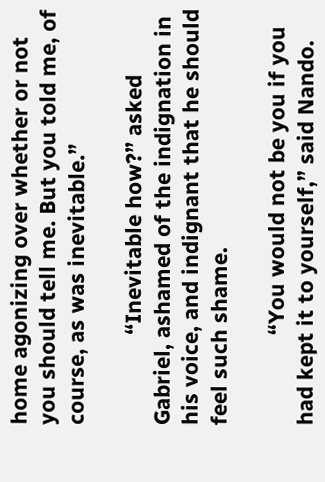home agonizing over whether or not you should tell me. But you told me, of course, as was inevitable.”

               “Inevitable how?” asked Gabriel, ashamed of the indignation in his voice, and indignant that he should feel such shame.

               “You would not be you if you had kept it to yourself,” said Nando.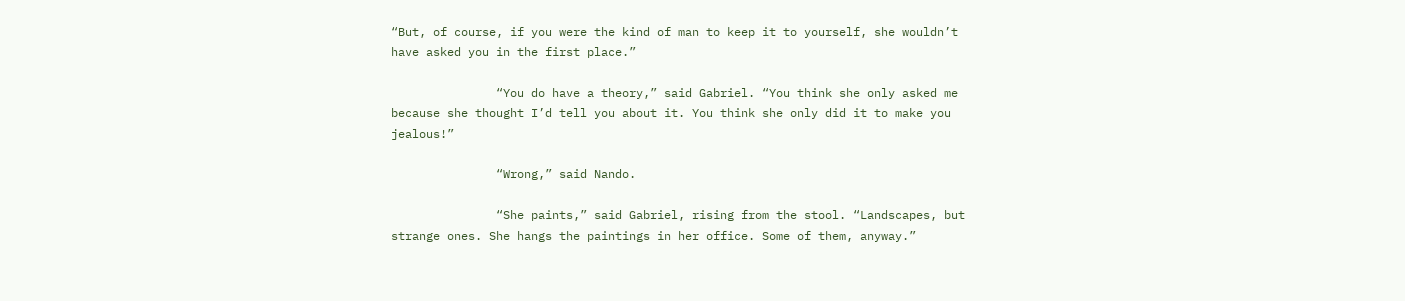“But, of course, if you were the kind of man to keep it to yourself, she wouldn’t have asked you in the first place.”

               “You do have a theory,” said Gabriel. “You think she only asked me because she thought I’d tell you about it. You think she only did it to make you jealous!”

               “Wrong,” said Nando.

               “She paints,” said Gabriel, rising from the stool. “Landscapes, but strange ones. She hangs the paintings in her office. Some of them, anyway.”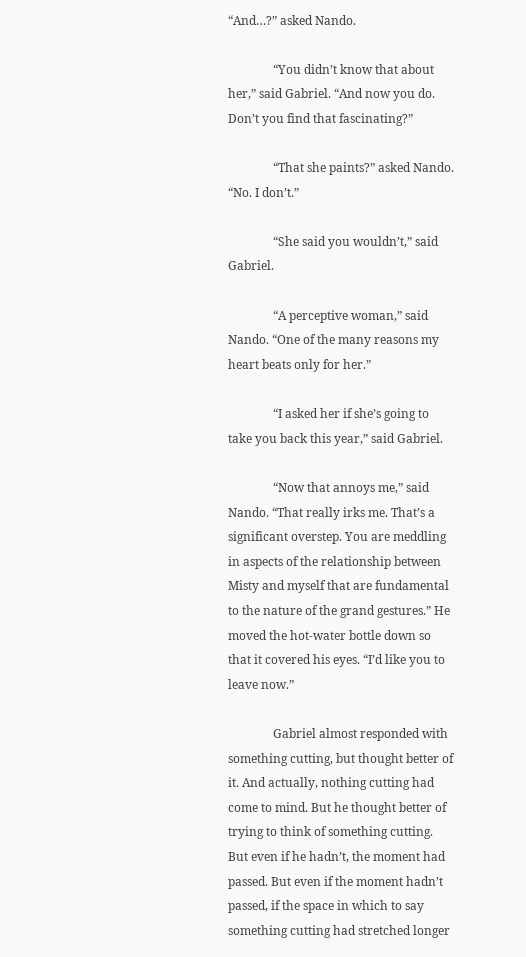“And…?” asked Nando.

               “You didn’t know that about her,” said Gabriel. “And now you do. Don’t you find that fascinating?”

               “That she paints?” asked Nando. “No. I don’t.”

               “She said you wouldn’t,” said Gabriel.

               “A perceptive woman,” said Nando. “One of the many reasons my heart beats only for her.”

               “I asked her if she’s going to take you back this year,” said Gabriel.

               “Now that annoys me,” said Nando. “That really irks me. That’s a significant overstep. You are meddling in aspects of the relationship between Misty and myself that are fundamental to the nature of the grand gestures.” He moved the hot-water bottle down so that it covered his eyes. “I’d like you to leave now.”

               Gabriel almost responded with something cutting, but thought better of it. And actually, nothing cutting had come to mind. But he thought better of trying to think of something cutting. But even if he hadn’t, the moment had passed. But even if the moment hadn’t passed, if the space in which to say something cutting had stretched longer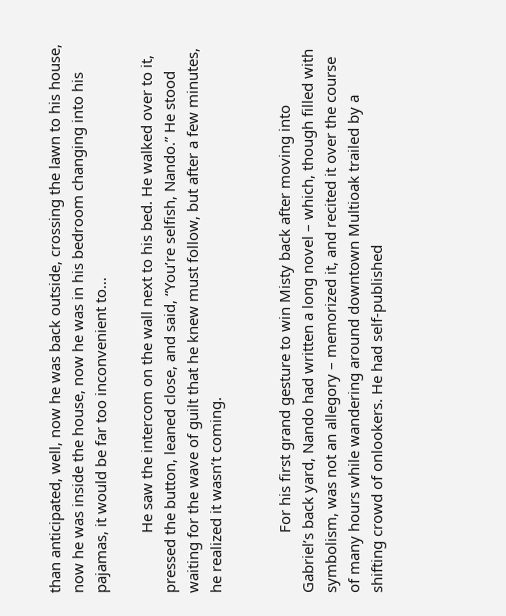than anticipated, well, now he was back outside, crossing the lawn to his house, now he was inside the house, now he was in his bedroom changing into his pajamas, it would be far too inconvenient to…

               He saw the intercom on the wall next to his bed. He walked over to it, pressed the button, leaned close, and said, “You’re selfish, Nando.” He stood waiting for the wave of guilt that he knew must follow, but after a few minutes, he realized it wasn’t coming.


               For his first grand gesture to win Misty back after moving into Gabriel’s back yard, Nando had written a long novel – which, though filled with symbolism, was not an allegory – memorized it, and recited it over the course of many hours while wandering around downtown Multioak trailed by a shifting crowd of onlookers. He had self-published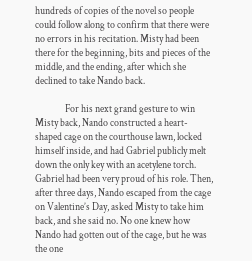hundreds of copies of the novel so people could follow along to confirm that there were no errors in his recitation. Misty had been there for the beginning, bits and pieces of the middle, and the ending, after which she declined to take Nando back.

               For his next grand gesture to win Misty back, Nando constructed a heart-shaped cage on the courthouse lawn, locked himself inside, and had Gabriel publicly melt down the only key with an acetylene torch. Gabriel had been very proud of his role. Then, after three days, Nando escaped from the cage on Valentine’s Day, asked Misty to take him back, and she said no. No one knew how Nando had gotten out of the cage, but he was the one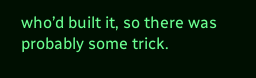who’d built it, so there was probably some trick.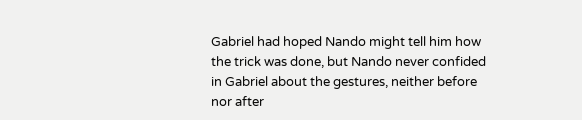Gabriel had hoped Nando might tell him how the trick was done, but Nando never confided in Gabriel about the gestures, neither before nor after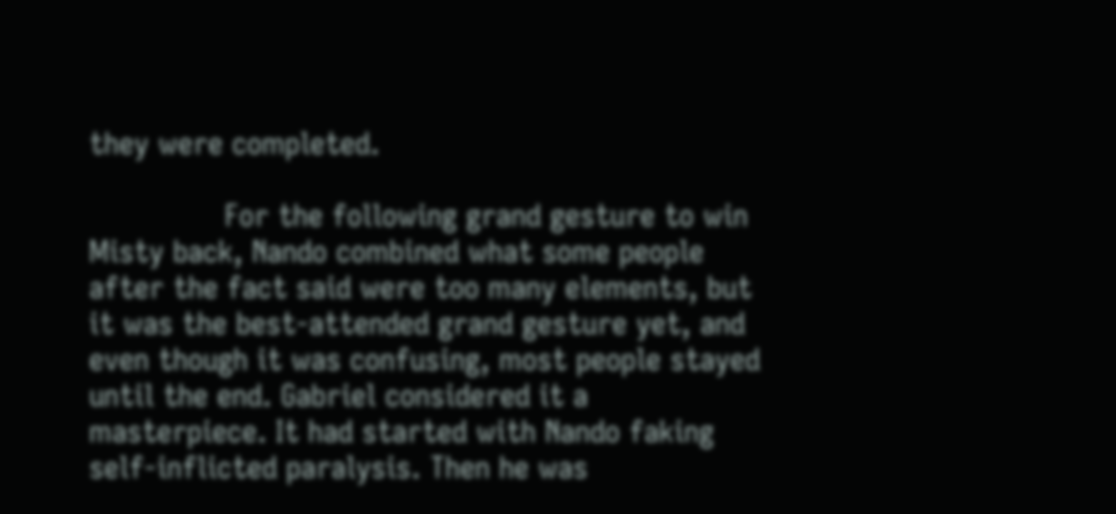they were completed.

               For the following grand gesture to win Misty back, Nando combined what some people after the fact said were too many elements, but it was the best-attended grand gesture yet, and even though it was confusing, most people stayed until the end. Gabriel considered it a masterpiece. It had started with Nando faking self-inflicted paralysis. Then he was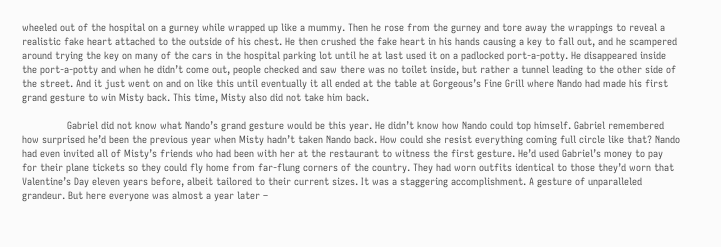wheeled out of the hospital on a gurney while wrapped up like a mummy. Then he rose from the gurney and tore away the wrappings to reveal a realistic fake heart attached to the outside of his chest. He then crushed the fake heart in his hands causing a key to fall out, and he scampered around trying the key on many of the cars in the hospital parking lot until he at last used it on a padlocked port-a-potty. He disappeared inside the port-a-potty and when he didn’t come out, people checked and saw there was no toilet inside, but rather a tunnel leading to the other side of the street. And it just went on and on like this until eventually it all ended at the table at Gorgeous’s Fine Grill where Nando had made his first grand gesture to win Misty back. This time, Misty also did not take him back.

               Gabriel did not know what Nando’s grand gesture would be this year. He didn’t know how Nando could top himself. Gabriel remembered how surprised he’d been the previous year when Misty hadn’t taken Nando back. How could she resist everything coming full circle like that? Nando had even invited all of Misty’s friends who had been with her at the restaurant to witness the first gesture. He’d used Gabriel’s money to pay for their plane tickets so they could fly home from far-flung corners of the country. They had worn outfits identical to those they’d worn that Valentine’s Day eleven years before, albeit tailored to their current sizes. It was a staggering accomplishment. A gesture of unparalleled grandeur. But here everyone was almost a year later –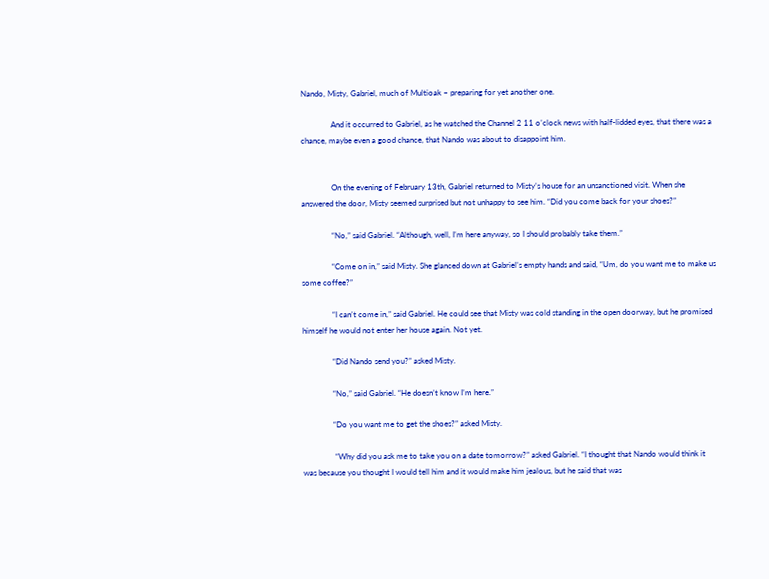Nando, Misty, Gabriel, much of Multioak – preparing for yet another one.

               And it occurred to Gabriel, as he watched the Channel 2 11 o’clock news with half-lidded eyes, that there was a chance, maybe even a good chance, that Nando was about to disappoint him.


               On the evening of February 13th, Gabriel returned to Misty’s house for an unsanctioned visit. When she answered the door, Misty seemed surprised but not unhappy to see him. “Did you come back for your shoes?”

               “No,” said Gabriel. “Although, well, I’m here anyway, so I should probably take them.”

               “Come on in,” said Misty. She glanced down at Gabriel’s empty hands and said, “Um, do you want me to make us some coffee?”

               “I can’t come in,” said Gabriel. He could see that Misty was cold standing in the open doorway, but he promised himself he would not enter her house again. Not yet.

               “Did Nando send you?” asked Misty.

               “No,” said Gabriel. “He doesn’t know I’m here.”

               “Do you want me to get the shoes?” asked Misty.

                “Why did you ask me to take you on a date tomorrow?” asked Gabriel. “I thought that Nando would think it was because you thought I would tell him and it would make him jealous, but he said that was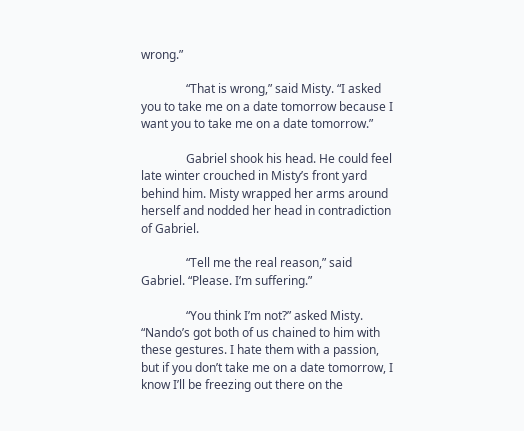wrong.”

               “That is wrong,” said Misty. “I asked you to take me on a date tomorrow because I want you to take me on a date tomorrow.”

               Gabriel shook his head. He could feel late winter crouched in Misty’s front yard behind him. Misty wrapped her arms around herself and nodded her head in contradiction of Gabriel.

               “Tell me the real reason,” said Gabriel. “Please. I’m suffering.”

               “You think I’m not?” asked Misty. “Nando’s got both of us chained to him with these gestures. I hate them with a passion, but if you don’t take me on a date tomorrow, I know I’ll be freezing out there on the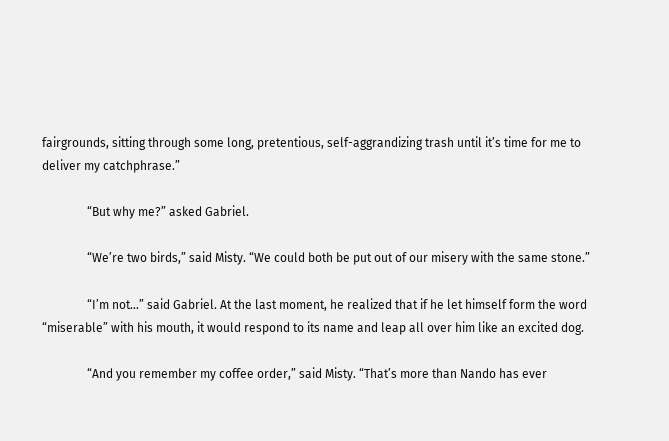fairgrounds, sitting through some long, pretentious, self-aggrandizing trash until it’s time for me to deliver my catchphrase.”

               “But why me?” asked Gabriel.

               “We’re two birds,” said Misty. “We could both be put out of our misery with the same stone.”

               “I’m not…” said Gabriel. At the last moment, he realized that if he let himself form the word “miserable” with his mouth, it would respond to its name and leap all over him like an excited dog.

               “And you remember my coffee order,” said Misty. “That’s more than Nando has ever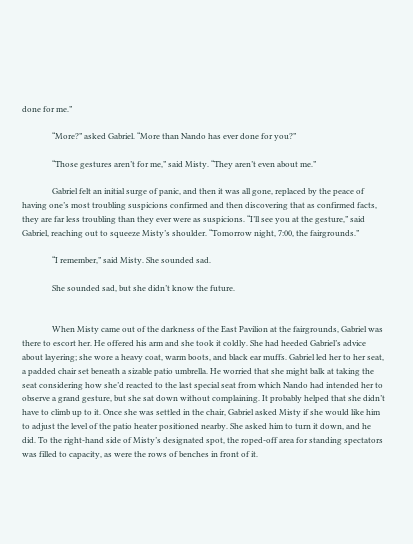done for me.”

               “More?” asked Gabriel. “More than Nando has ever done for you?”

               “Those gestures aren’t for me,” said Misty. “They aren’t even about me.”

               Gabriel felt an initial surge of panic, and then it was all gone, replaced by the peace of having one’s most troubling suspicions confirmed and then discovering that as confirmed facts, they are far less troubling than they ever were as suspicions. “I’ll see you at the gesture,” said Gabriel, reaching out to squeeze Misty’s shoulder. “Tomorrow night, 7:00, the fairgrounds.”

               “I remember,” said Misty. She sounded sad.

               She sounded sad, but she didn’t know the future.


               When Misty came out of the darkness of the East Pavilion at the fairgrounds, Gabriel was there to escort her. He offered his arm and she took it coldly. She had heeded Gabriel’s advice about layering; she wore a heavy coat, warm boots, and black ear muffs. Gabriel led her to her seat, a padded chair set beneath a sizable patio umbrella. He worried that she might balk at taking the seat considering how she’d reacted to the last special seat from which Nando had intended her to observe a grand gesture, but she sat down without complaining. It probably helped that she didn’t have to climb up to it. Once she was settled in the chair, Gabriel asked Misty if she would like him to adjust the level of the patio heater positioned nearby. She asked him to turn it down, and he did. To the right-hand side of Misty’s designated spot, the roped-off area for standing spectators was filled to capacity, as were the rows of benches in front of it.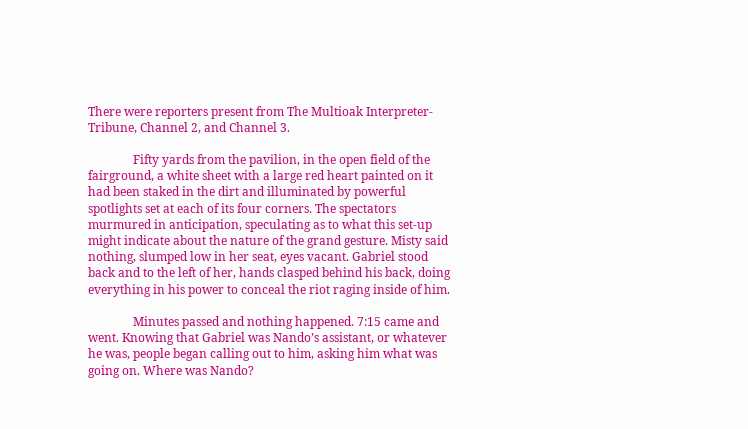There were reporters present from The Multioak Interpreter-Tribune, Channel 2, and Channel 3.

               Fifty yards from the pavilion, in the open field of the fairground, a white sheet with a large red heart painted on it had been staked in the dirt and illuminated by powerful spotlights set at each of its four corners. The spectators murmured in anticipation, speculating as to what this set-up might indicate about the nature of the grand gesture. Misty said nothing, slumped low in her seat, eyes vacant. Gabriel stood back and to the left of her, hands clasped behind his back, doing everything in his power to conceal the riot raging inside of him.

               Minutes passed and nothing happened. 7:15 came and went. Knowing that Gabriel was Nando’s assistant, or whatever he was, people began calling out to him, asking him what was going on. Where was Nando?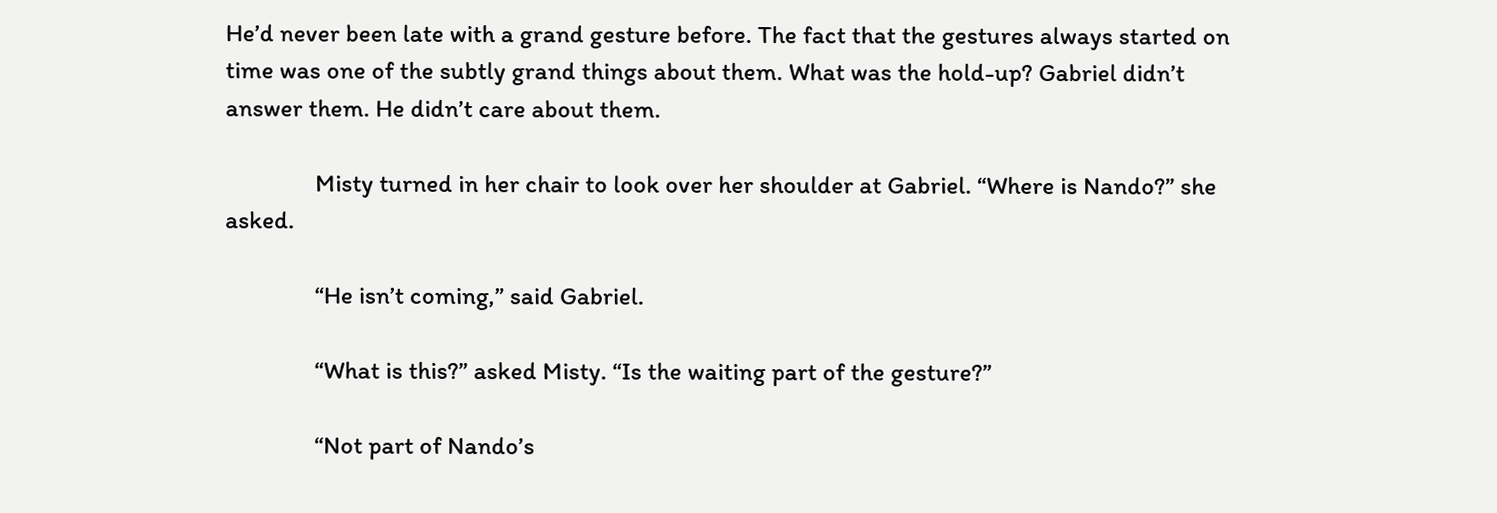He’d never been late with a grand gesture before. The fact that the gestures always started on time was one of the subtly grand things about them. What was the hold-up? Gabriel didn’t answer them. He didn’t care about them.

               Misty turned in her chair to look over her shoulder at Gabriel. “Where is Nando?” she asked.

               “He isn’t coming,” said Gabriel.

               “What is this?” asked Misty. “Is the waiting part of the gesture?”

               “Not part of Nando’s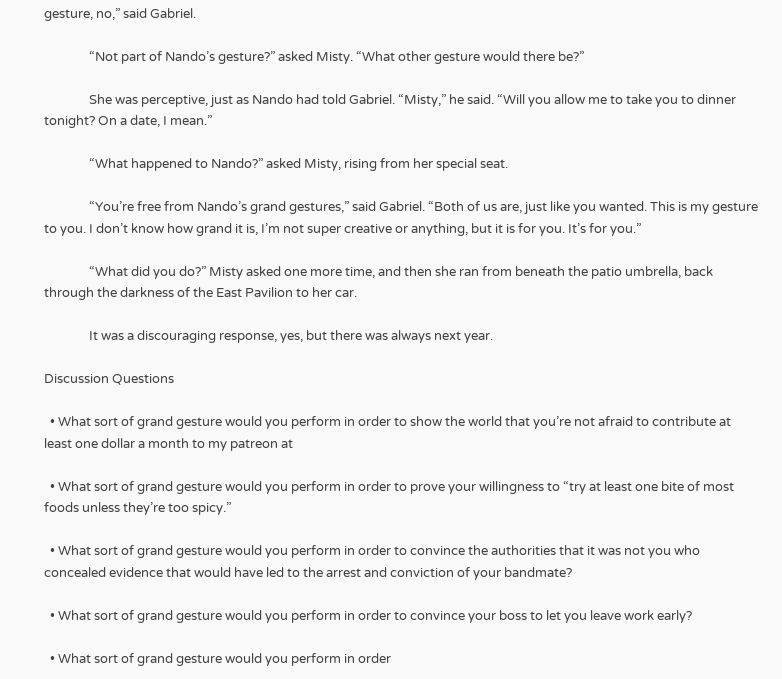gesture, no,” said Gabriel.

               “Not part of Nando’s gesture?” asked Misty. “What other gesture would there be?”

               She was perceptive, just as Nando had told Gabriel. “Misty,” he said. “Will you allow me to take you to dinner tonight? On a date, I mean.”

               “What happened to Nando?” asked Misty, rising from her special seat.

               “You’re free from Nando’s grand gestures,” said Gabriel. “Both of us are, just like you wanted. This is my gesture to you. I don’t know how grand it is, I’m not super creative or anything, but it is for you. It’s for you.”

               “What did you do?” Misty asked one more time, and then she ran from beneath the patio umbrella, back through the darkness of the East Pavilion to her car.

               It was a discouraging response, yes, but there was always next year.

Discussion Questions

  • What sort of grand gesture would you perform in order to show the world that you’re not afraid to contribute at least one dollar a month to my patreon at

  • What sort of grand gesture would you perform in order to prove your willingness to “try at least one bite of most foods unless they’re too spicy.”

  • What sort of grand gesture would you perform in order to convince the authorities that it was not you who concealed evidence that would have led to the arrest and conviction of your bandmate?

  • What sort of grand gesture would you perform in order to convince your boss to let you leave work early?

  • What sort of grand gesture would you perform in order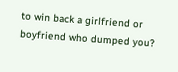to win back a girlfriend or boyfriend who dumped you?